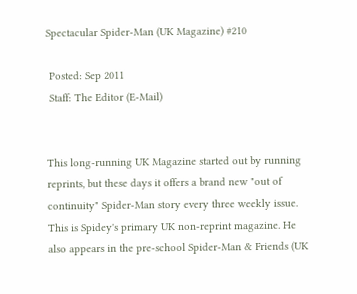Spectacular Spider-Man (UK Magazine) #210

 Posted: Sep 2011
 Staff: The Editor (E-Mail)


This long-running UK Magazine started out by running reprints, but these days it offers a brand new "out of continuity" Spider-Man story every three weekly issue. This is Spidey's primary UK non-reprint magazine. He also appears in the pre-school Spider-Man & Friends (UK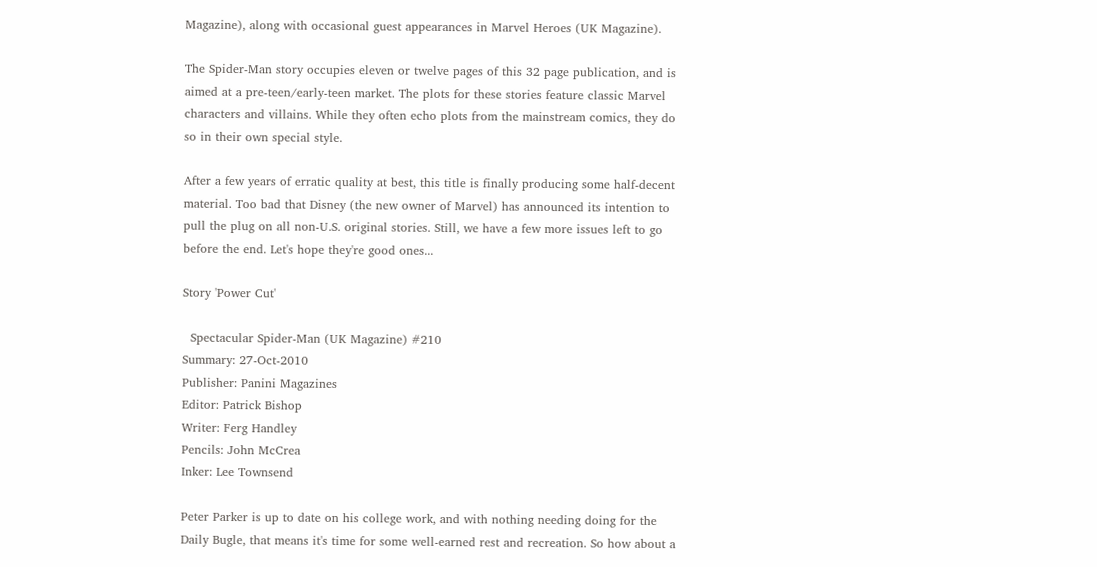Magazine), along with occasional guest appearances in Marvel Heroes (UK Magazine).

The Spider-Man story occupies eleven or twelve pages of this 32 page publication, and is aimed at a pre-teen/early-teen market. The plots for these stories feature classic Marvel characters and villains. While they often echo plots from the mainstream comics, they do so in their own special style.

After a few years of erratic quality at best, this title is finally producing some half-decent material. Too bad that Disney (the new owner of Marvel) has announced its intention to pull the plug on all non-U.S. original stories. Still, we have a few more issues left to go before the end. Let's hope they're good ones...

Story 'Power Cut'

  Spectacular Spider-Man (UK Magazine) #210
Summary: 27-Oct-2010
Publisher: Panini Magazines
Editor: Patrick Bishop
Writer: Ferg Handley
Pencils: John McCrea
Inker: Lee Townsend

Peter Parker is up to date on his college work, and with nothing needing doing for the Daily Bugle, that means it's time for some well-earned rest and recreation. So how about a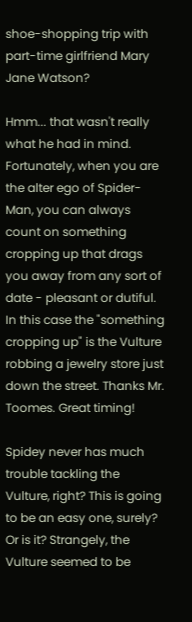shoe-shopping trip with part-time girlfriend Mary Jane Watson?

Hmm... that wasn't really what he had in mind. Fortunately, when you are the alter ego of Spider-Man, you can always count on something cropping up that drags you away from any sort of date - pleasant or dutiful. In this case the "something cropping up" is the Vulture robbing a jewelry store just down the street. Thanks Mr. Toomes. Great timing!

Spidey never has much trouble tackling the Vulture, right? This is going to be an easy one, surely? Or is it? Strangely, the Vulture seemed to be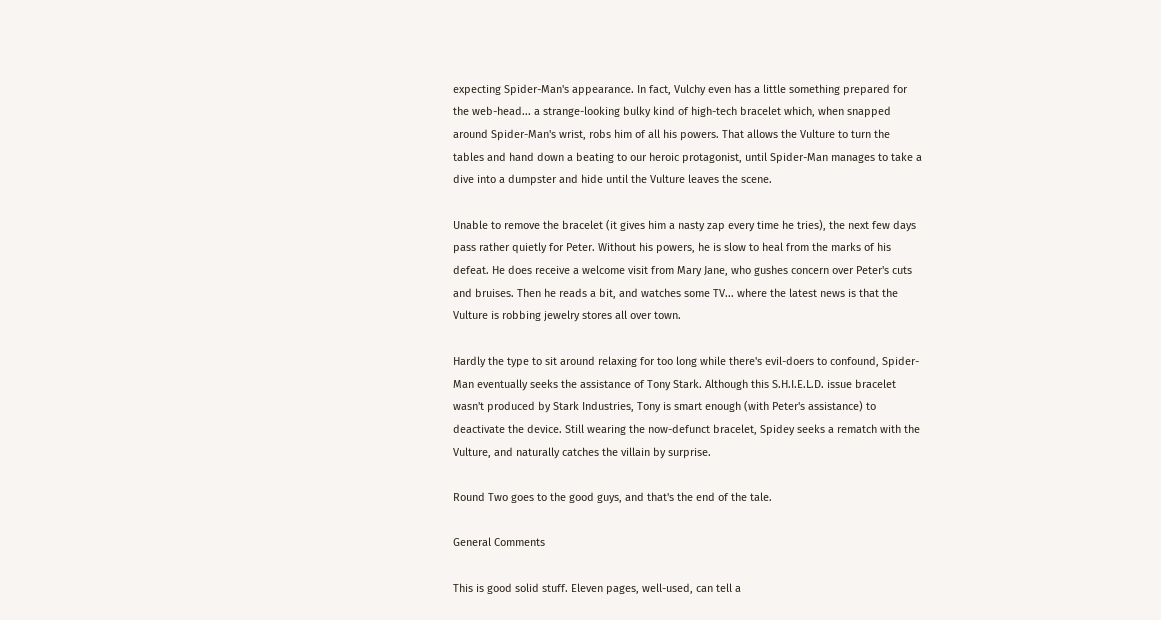expecting Spider-Man's appearance. In fact, Vulchy even has a little something prepared for the web-head... a strange-looking bulky kind of high-tech bracelet which, when snapped around Spider-Man's wrist, robs him of all his powers. That allows the Vulture to turn the tables and hand down a beating to our heroic protagonist, until Spider-Man manages to take a dive into a dumpster and hide until the Vulture leaves the scene.

Unable to remove the bracelet (it gives him a nasty zap every time he tries), the next few days pass rather quietly for Peter. Without his powers, he is slow to heal from the marks of his defeat. He does receive a welcome visit from Mary Jane, who gushes concern over Peter's cuts and bruises. Then he reads a bit, and watches some TV... where the latest news is that the Vulture is robbing jewelry stores all over town.

Hardly the type to sit around relaxing for too long while there's evil-doers to confound, Spider-Man eventually seeks the assistance of Tony Stark. Although this S.H.I.E.L.D. issue bracelet wasn't produced by Stark Industries, Tony is smart enough (with Peter's assistance) to deactivate the device. Still wearing the now-defunct bracelet, Spidey seeks a rematch with the Vulture, and naturally catches the villain by surprise.

Round Two goes to the good guys, and that's the end of the tale.

General Comments

This is good solid stuff. Eleven pages, well-used, can tell a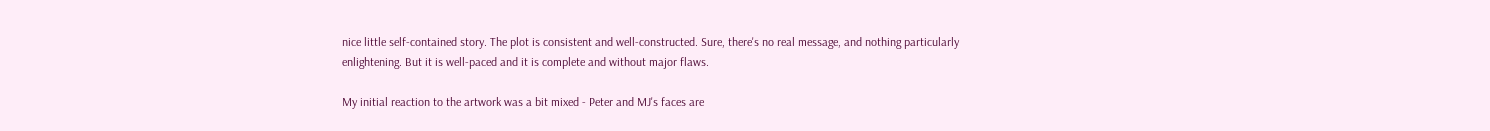nice little self-contained story. The plot is consistent and well-constructed. Sure, there's no real message, and nothing particularly enlightening. But it is well-paced and it is complete and without major flaws.

My initial reaction to the artwork was a bit mixed - Peter and MJ's faces are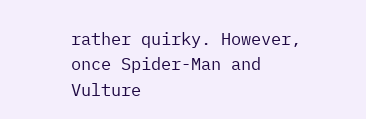rather quirky. However, once Spider-Man and Vulture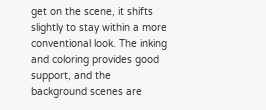get on the scene, it shifts slightly to stay within a more conventional look. The inking and coloring provides good support, and the background scenes are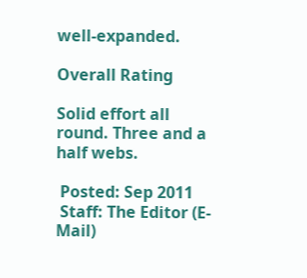well-expanded.

Overall Rating

Solid effort all round. Three and a half webs.

 Posted: Sep 2011
 Staff: The Editor (E-Mail)